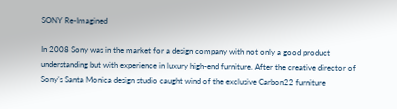SONY Re-Imagined

In 2008 Sony was in the market for a design company with not only a good product understanding but with experience in luxury high-end furniture. After the creative director of Sony’s Santa Monica design studio caught wind of the exclusive Carbon22 furniture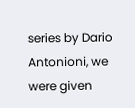series by Dario Antonioni, we were given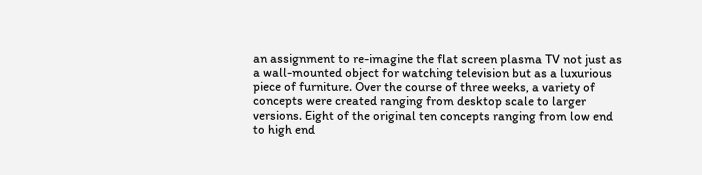an assignment to re-imagine the flat screen plasma TV not just as a wall-mounted object for watching television but as a luxurious piece of furniture. Over the course of three weeks, a variety of concepts were created ranging from desktop scale to larger versions. Eight of the original ten concepts ranging from low end to high end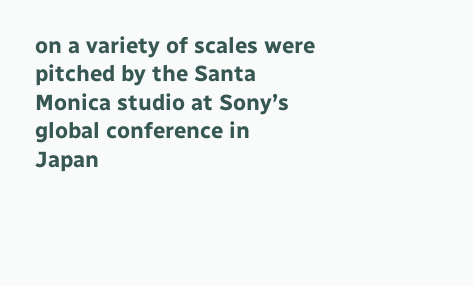on a variety of scales were pitched by the Santa Monica studio at Sony’s global conference in Japan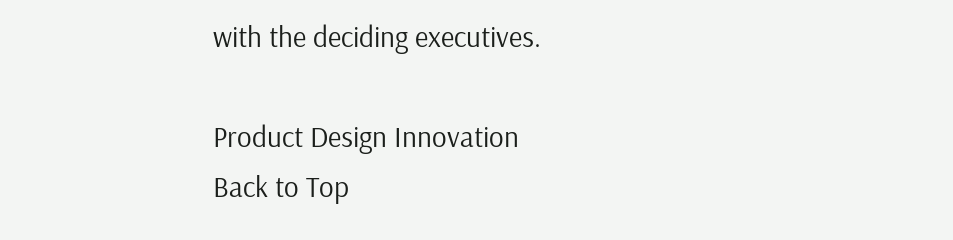with the deciding executives.

Product Design Innovation
Back to Top